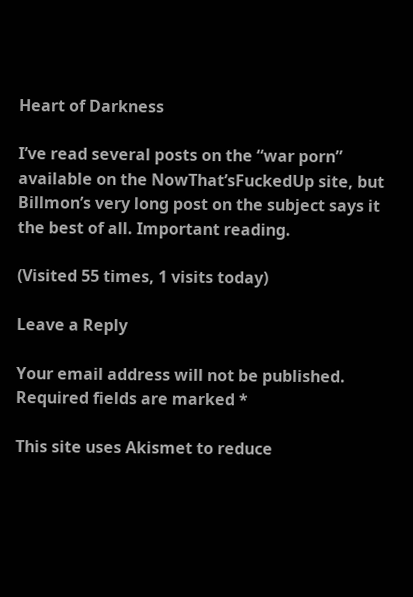Heart of Darkness

I’ve read several posts on the “war porn” available on the NowThat’sFuckedUp site, but Billmon’s very long post on the subject says it the best of all. Important reading.

(Visited 55 times, 1 visits today)

Leave a Reply

Your email address will not be published. Required fields are marked *

This site uses Akismet to reduce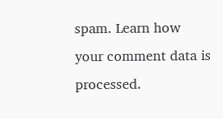spam. Learn how your comment data is processed.